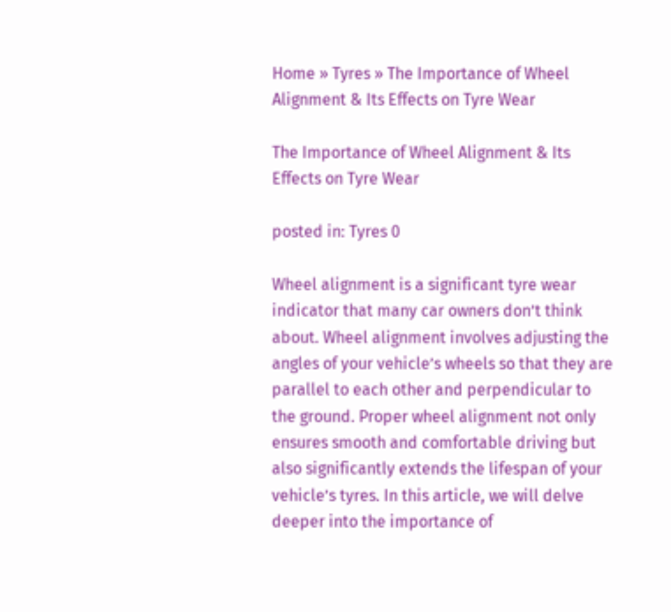Home » Tyres » The Importance of Wheel Alignment & Its Effects on Tyre Wear

The Importance of Wheel Alignment & Its Effects on Tyre Wear

posted in: Tyres 0

Wheel alignment is a significant tyre wear indicator that many car owners don’t think about. Wheel alignment involves adjusting the angles of your vehicle’s wheels so that they are parallel to each other and perpendicular to the ground. Proper wheel alignment not only ensures smooth and comfortable driving but also significantly extends the lifespan of your vehicle’s tyres. In this article, we will delve deeper into the importance of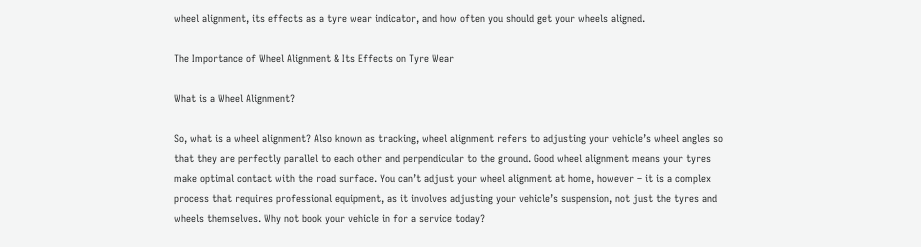wheel alignment, its effects as a tyre wear indicator, and how often you should get your wheels aligned.

The Importance of Wheel Alignment & Its Effects on Tyre Wear

What is a Wheel Alignment?

So, what is a wheel alignment? Also known as tracking, wheel alignment refers to adjusting your vehicle’s wheel angles so that they are perfectly parallel to each other and perpendicular to the ground. Good wheel alignment means your tyres make optimal contact with the road surface. You can’t adjust your wheel alignment at home, however – it is a complex process that requires professional equipment, as it involves adjusting your vehicle’s suspension, not just the tyres and wheels themselves. Why not book your vehicle in for a service today?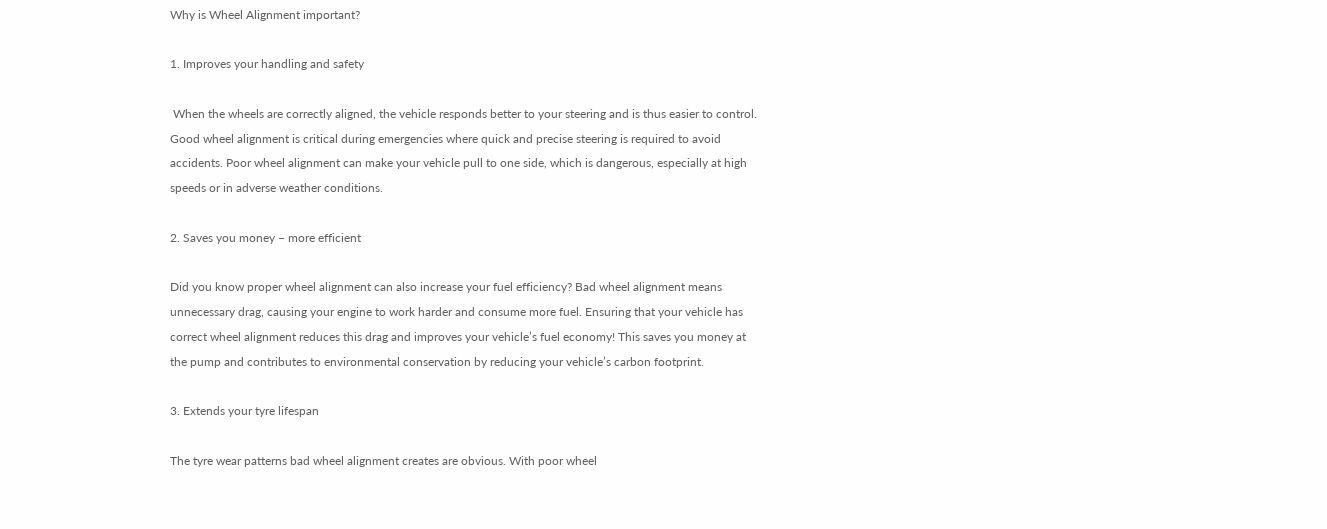Why is Wheel Alignment important?

1. Improves your handling and safety

 When the wheels are correctly aligned, the vehicle responds better to your steering and is thus easier to control. Good wheel alignment is critical during emergencies where quick and precise steering is required to avoid accidents. Poor wheel alignment can make your vehicle pull to one side, which is dangerous, especially at high speeds or in adverse weather conditions.

2. Saves you money – more efficient

Did you know proper wheel alignment can also increase your fuel efficiency? Bad wheel alignment means unnecessary drag, causing your engine to work harder and consume more fuel. Ensuring that your vehicle has correct wheel alignment reduces this drag and improves your vehicle’s fuel economy! This saves you money at the pump and contributes to environmental conservation by reducing your vehicle’s carbon footprint.

3. Extends your tyre lifespan

The tyre wear patterns bad wheel alignment creates are obvious. With poor wheel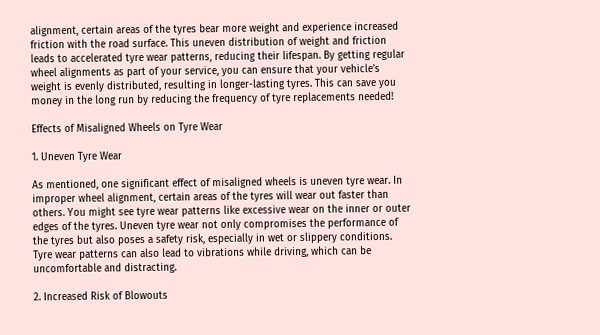alignment, certain areas of the tyres bear more weight and experience increased friction with the road surface. This uneven distribution of weight and friction leads to accelerated tyre wear patterns, reducing their lifespan. By getting regular wheel alignments as part of your service, you can ensure that your vehicle’s weight is evenly distributed, resulting in longer-lasting tyres. This can save you money in the long run by reducing the frequency of tyre replacements needed!

Effects of Misaligned Wheels on Tyre Wear

1. Uneven Tyre Wear

As mentioned, one significant effect of misaligned wheels is uneven tyre wear. In improper wheel alignment, certain areas of the tyres will wear out faster than others. You might see tyre wear patterns like excessive wear on the inner or outer edges of the tyres. Uneven tyre wear not only compromises the performance of the tyres but also poses a safety risk, especially in wet or slippery conditions. Tyre wear patterns can also lead to vibrations while driving, which can be uncomfortable and distracting.

2. Increased Risk of Blowouts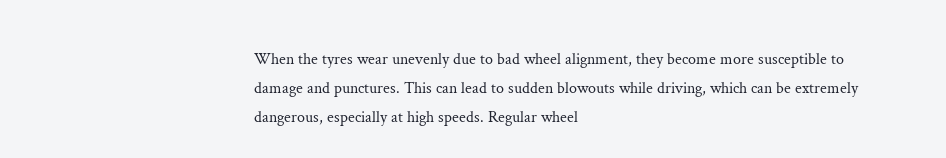When the tyres wear unevenly due to bad wheel alignment, they become more susceptible to damage and punctures. This can lead to sudden blowouts while driving, which can be extremely dangerous, especially at high speeds. Regular wheel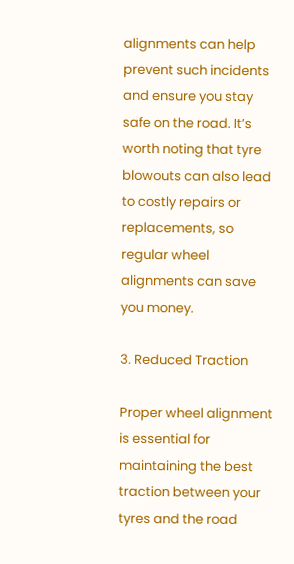alignments can help prevent such incidents and ensure you stay safe on the road. It’s worth noting that tyre blowouts can also lead to costly repairs or replacements, so regular wheel alignments can save you money.

3. Reduced Traction

Proper wheel alignment is essential for maintaining the best traction between your tyres and the road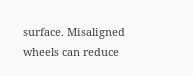surface. Misaligned wheels can reduce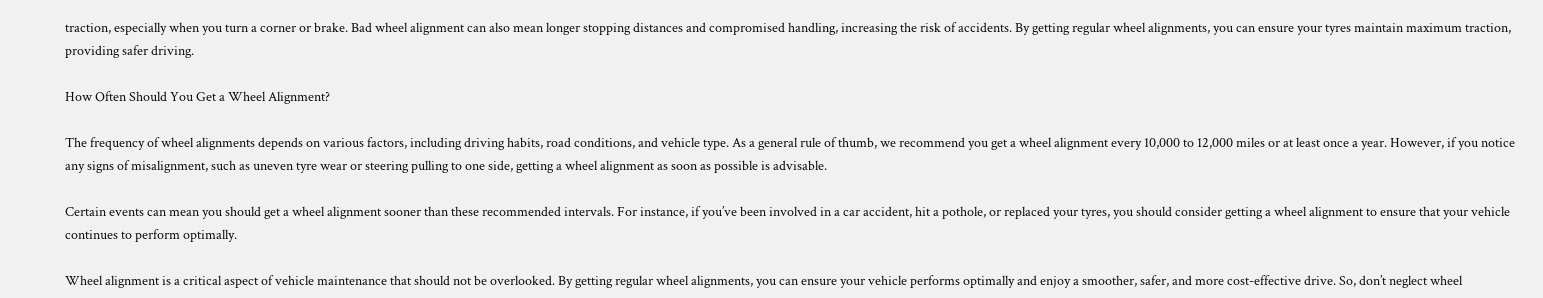traction, especially when you turn a corner or brake. Bad wheel alignment can also mean longer stopping distances and compromised handling, increasing the risk of accidents. By getting regular wheel alignments, you can ensure your tyres maintain maximum traction, providing safer driving.

How Often Should You Get a Wheel Alignment?

The frequency of wheel alignments depends on various factors, including driving habits, road conditions, and vehicle type. As a general rule of thumb, we recommend you get a wheel alignment every 10,000 to 12,000 miles or at least once a year. However, if you notice any signs of misalignment, such as uneven tyre wear or steering pulling to one side, getting a wheel alignment as soon as possible is advisable.

Certain events can mean you should get a wheel alignment sooner than these recommended intervals. For instance, if you’ve been involved in a car accident, hit a pothole, or replaced your tyres, you should consider getting a wheel alignment to ensure that your vehicle continues to perform optimally.

Wheel alignment is a critical aspect of vehicle maintenance that should not be overlooked. By getting regular wheel alignments, you can ensure your vehicle performs optimally and enjoy a smoother, safer, and more cost-effective drive. So, don’t neglect wheel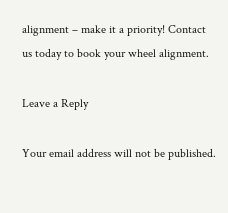alignment – make it a priority! Contact us today to book your wheel alignment.

Leave a Reply

Your email address will not be published.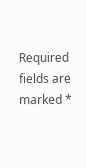Required fields are marked *